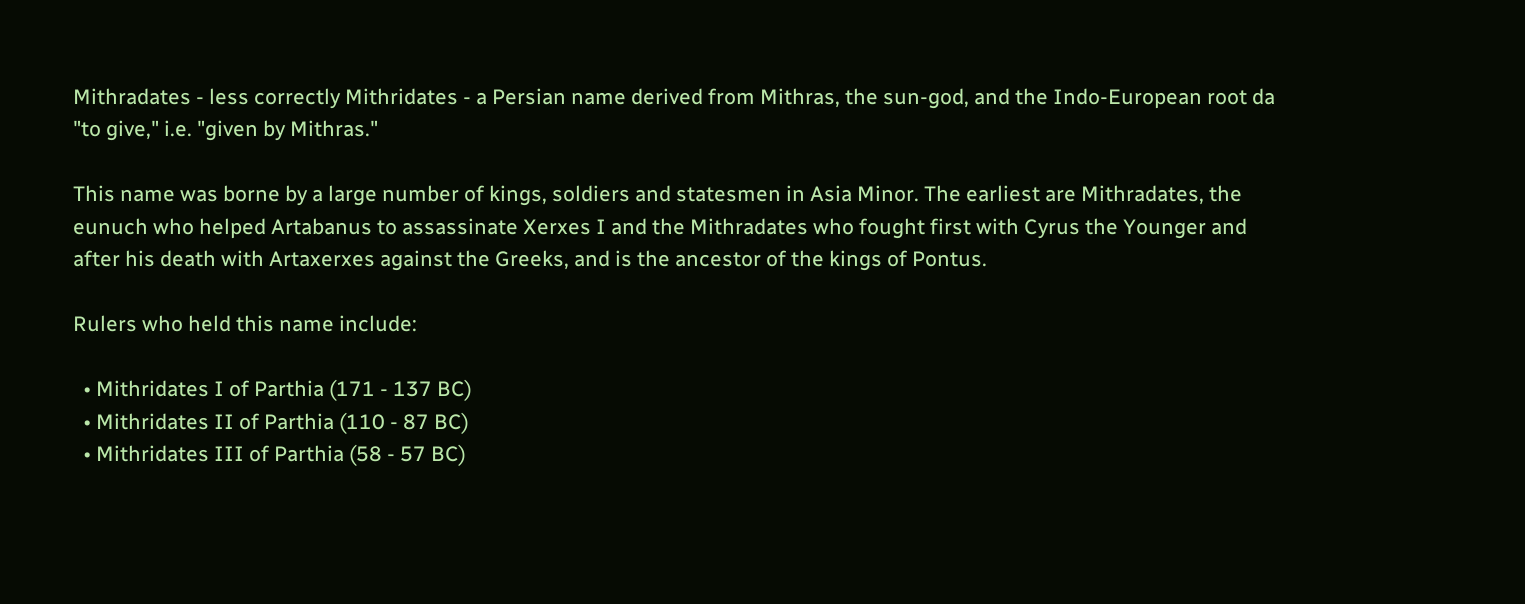Mithradates - less correctly Mithridates - a Persian name derived from Mithras, the sun-god, and the Indo-European root da "to give," i.e. "given by Mithras."

This name was borne by a large number of kings, soldiers and statesmen in Asia Minor. The earliest are Mithradates, the eunuch who helped Artabanus to assassinate Xerxes I and the Mithradates who fought first with Cyrus the Younger and after his death with Artaxerxes against the Greeks, and is the ancestor of the kings of Pontus.

Rulers who held this name include:

  • Mithridates I of Parthia (171 - 137 BC)
  • Mithridates II of Parthia (110 - 87 BC)
  • Mithridates III of Parthia (58 - 57 BC)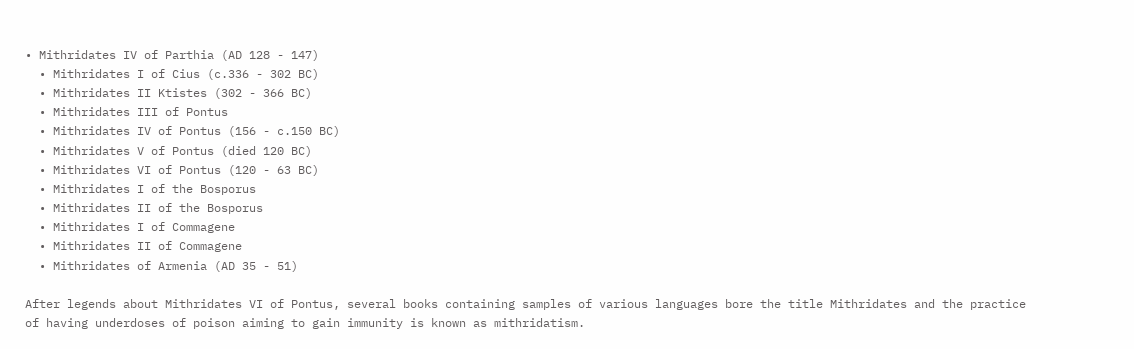• Mithridates IV of Parthia (AD 128 - 147)
  • Mithridates I of Cius (c.336 - 302 BC)
  • Mithridates II Ktistes (302 - 366 BC)
  • Mithridates III of Pontus
  • Mithridates IV of Pontus (156 - c.150 BC)
  • Mithridates V of Pontus (died 120 BC)
  • Mithridates VI of Pontus (120 - 63 BC)
  • Mithridates I of the Bosporus
  • Mithridates II of the Bosporus
  • Mithridates I of Commagene
  • Mithridates II of Commagene
  • Mithridates of Armenia (AD 35 - 51)

After legends about Mithridates VI of Pontus, several books containing samples of various languages bore the title Mithridates and the practice of having underdoses of poison aiming to gain immunity is known as mithridatism.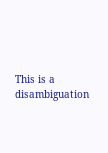This is a disambiguation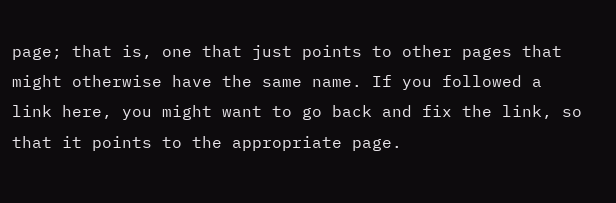page; that is, one that just points to other pages that might otherwise have the same name. If you followed a link here, you might want to go back and fix the link, so that it points to the appropriate page.